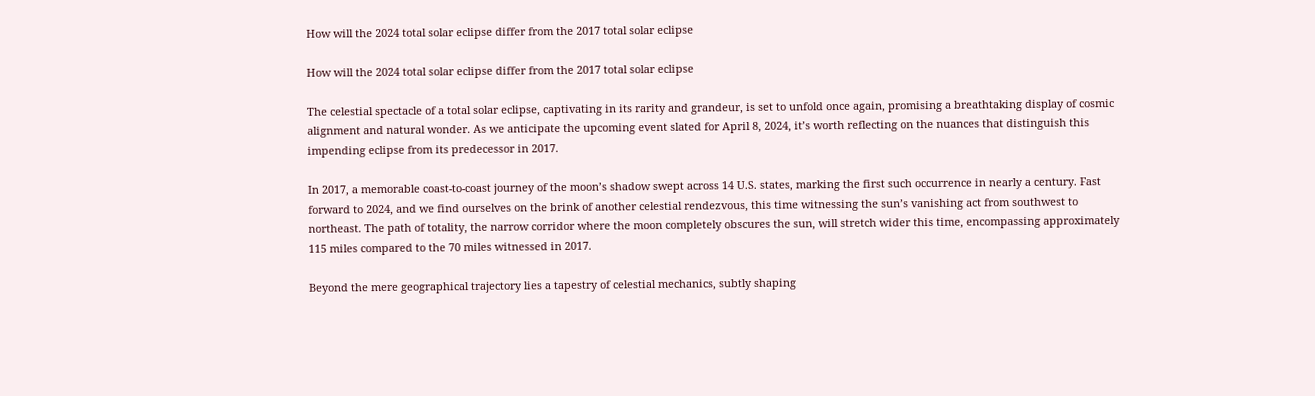How will the 2024 total solar eclipse differ from the 2017 total solar eclipse

How will the 2024 total solar eclipse differ from the 2017 total solar eclipse

The celestial spectacle of a total solar eclipse, captivating in its rarity and grandeur, is set to unfold once again, promising a breathtaking display of cosmic alignment and natural wonder. As we anticipate the upcoming event slated for April 8, 2024, it’s worth reflecting on the nuances that distinguish this impending eclipse from its predecessor in 2017.

In 2017, a memorable coast-to-coast journey of the moon’s shadow swept across 14 U.S. states, marking the first such occurrence in nearly a century. Fast forward to 2024, and we find ourselves on the brink of another celestial rendezvous, this time witnessing the sun’s vanishing act from southwest to northeast. The path of totality, the narrow corridor where the moon completely obscures the sun, will stretch wider this time, encompassing approximately 115 miles compared to the 70 miles witnessed in 2017.

Beyond the mere geographical trajectory lies a tapestry of celestial mechanics, subtly shaping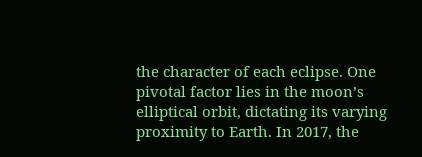the character of each eclipse. One pivotal factor lies in the moon’s elliptical orbit, dictating its varying proximity to Earth. In 2017, the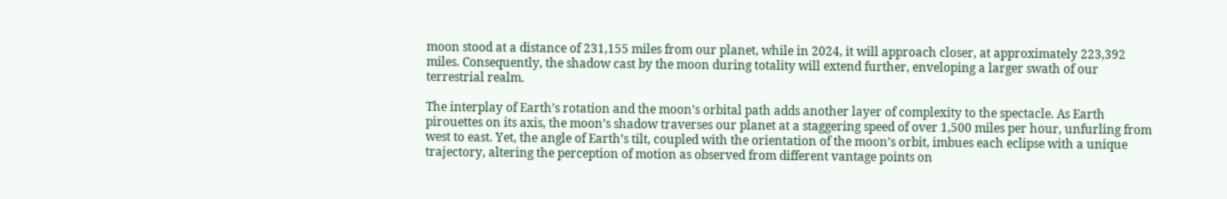moon stood at a distance of 231,155 miles from our planet, while in 2024, it will approach closer, at approximately 223,392 miles. Consequently, the shadow cast by the moon during totality will extend further, enveloping a larger swath of our terrestrial realm.

The interplay of Earth’s rotation and the moon’s orbital path adds another layer of complexity to the spectacle. As Earth pirouettes on its axis, the moon’s shadow traverses our planet at a staggering speed of over 1,500 miles per hour, unfurling from west to east. Yet, the angle of Earth’s tilt, coupled with the orientation of the moon’s orbit, imbues each eclipse with a unique trajectory, altering the perception of motion as observed from different vantage points on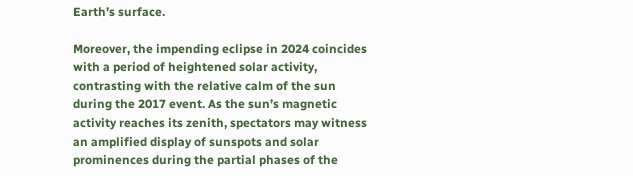Earth’s surface.

Moreover, the impending eclipse in 2024 coincides with a period of heightened solar activity, contrasting with the relative calm of the sun during the 2017 event. As the sun’s magnetic activity reaches its zenith, spectators may witness an amplified display of sunspots and solar prominences during the partial phases of the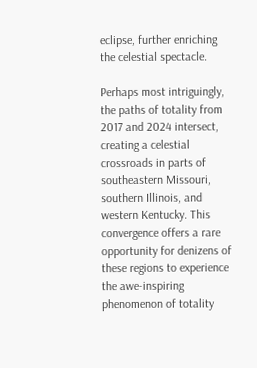eclipse, further enriching the celestial spectacle.

Perhaps most intriguingly, the paths of totality from 2017 and 2024 intersect, creating a celestial crossroads in parts of southeastern Missouri, southern Illinois, and western Kentucky. This convergence offers a rare opportunity for denizens of these regions to experience the awe-inspiring phenomenon of totality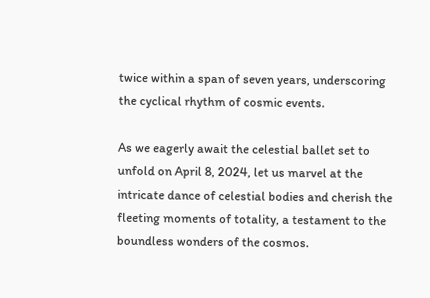twice within a span of seven years, underscoring the cyclical rhythm of cosmic events.

As we eagerly await the celestial ballet set to unfold on April 8, 2024, let us marvel at the intricate dance of celestial bodies and cherish the fleeting moments of totality, a testament to the boundless wonders of the cosmos.